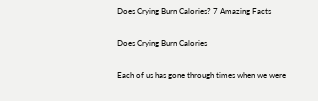Does Crying Burn Calories? 7 Amazing Facts

Does Crying Burn Calories

Each of us has gone through times when we were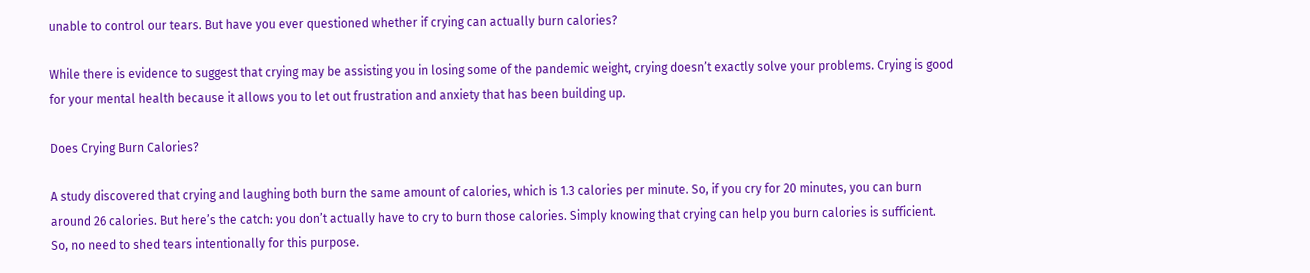unable to control our tears. But have you ever questioned whether if crying can actually burn calories?

While there is evidence to suggest that crying may be assisting you in losing some of the pandemic weight, crying doesn’t exactly solve your problems. Crying is good for your mental health because it allows you to let out frustration and anxiety that has been building up.

Does Crying Burn Calories?

A study discovered that crying and laughing both burn the same amount of calories, which is 1.3 calories per minute. So, if you cry for 20 minutes, you can burn around 26 calories. But here’s the catch: you don’t actually have to cry to burn those calories. Simply knowing that crying can help you burn calories is sufficient. So, no need to shed tears intentionally for this purpose.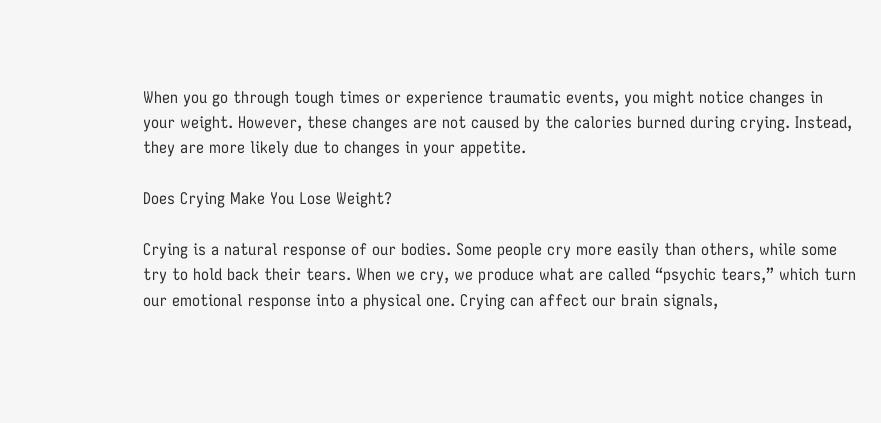When you go through tough times or experience traumatic events, you might notice changes in your weight. However, these changes are not caused by the calories burned during crying. Instead, they are more likely due to changes in your appetite.

Does Crying Make You Lose Weight?

Crying is a natural response of our bodies. Some people cry more easily than others, while some try to hold back their tears. When we cry, we produce what are called “psychic tears,” which turn our emotional response into a physical one. Crying can affect our brain signals,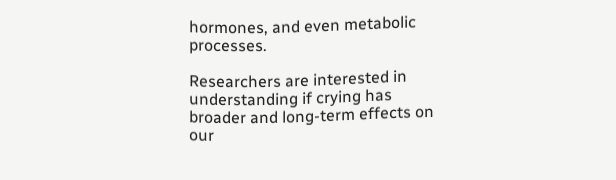hormones, and even metabolic processes.

Researchers are interested in understanding if crying has broader and long-term effects on our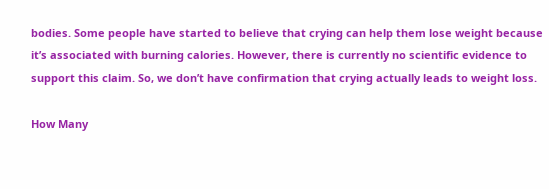bodies. Some people have started to believe that crying can help them lose weight because it’s associated with burning calories. However, there is currently no scientific evidence to support this claim. So, we don’t have confirmation that crying actually leads to weight loss.

How Many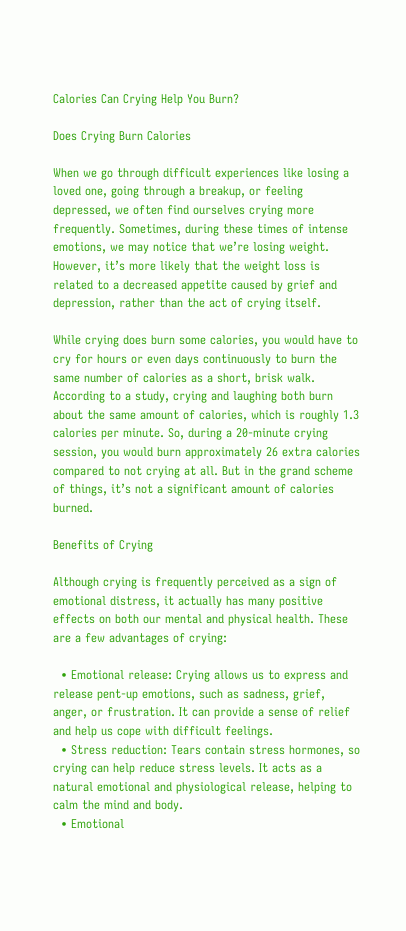Calories Can Crying Help You Burn?

Does Crying Burn Calories

When we go through difficult experiences like losing a loved one, going through a breakup, or feeling depressed, we often find ourselves crying more frequently. Sometimes, during these times of intense emotions, we may notice that we’re losing weight. However, it’s more likely that the weight loss is related to a decreased appetite caused by grief and depression, rather than the act of crying itself.

While crying does burn some calories, you would have to cry for hours or even days continuously to burn the same number of calories as a short, brisk walk. According to a study, crying and laughing both burn about the same amount of calories, which is roughly 1.3 calories per minute. So, during a 20-minute crying session, you would burn approximately 26 extra calories compared to not crying at all. But in the grand scheme of things, it’s not a significant amount of calories burned.

Benefits of Crying

Although crying is frequently perceived as a sign of emotional distress, it actually has many positive effects on both our mental and physical health. These are a few advantages of crying:

  • Emotional release: Crying allows us to express and release pent-up emotions, such as sadness, grief, anger, or frustration. It can provide a sense of relief and help us cope with difficult feelings.
  • Stress reduction: Tears contain stress hormones, so crying can help reduce stress levels. It acts as a natural emotional and physiological release, helping to calm the mind and body.
  • Emotional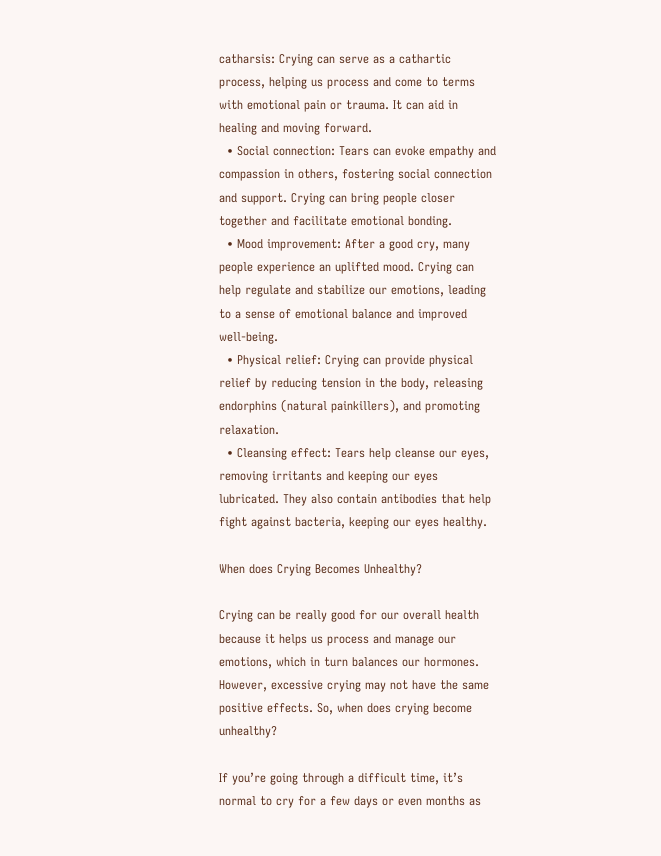catharsis: Crying can serve as a cathartic process, helping us process and come to terms with emotional pain or trauma. It can aid in healing and moving forward.
  • Social connection: Tears can evoke empathy and compassion in others, fostering social connection and support. Crying can bring people closer together and facilitate emotional bonding.
  • Mood improvement: After a good cry, many people experience an uplifted mood. Crying can help regulate and stabilize our emotions, leading to a sense of emotional balance and improved well-being.
  • Physical relief: Crying can provide physical relief by reducing tension in the body, releasing endorphins (natural painkillers), and promoting relaxation.
  • Cleansing effect: Tears help cleanse our eyes, removing irritants and keeping our eyes lubricated. They also contain antibodies that help fight against bacteria, keeping our eyes healthy.

When does Crying Becomes Unhealthy?

Crying can be really good for our overall health because it helps us process and manage our emotions, which in turn balances our hormones. However, excessive crying may not have the same positive effects. So, when does crying become unhealthy?

If you’re going through a difficult time, it’s normal to cry for a few days or even months as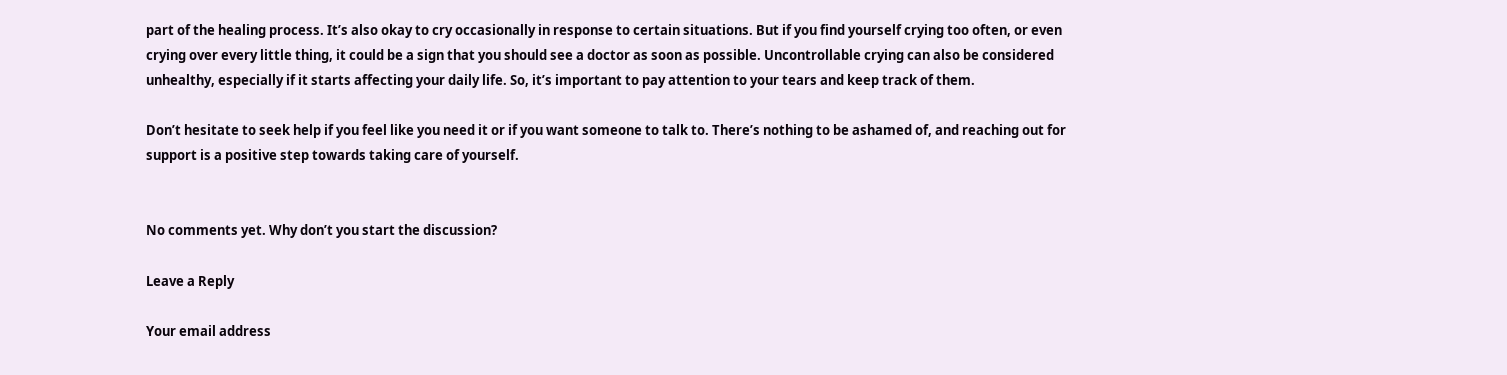part of the healing process. It’s also okay to cry occasionally in response to certain situations. But if you find yourself crying too often, or even crying over every little thing, it could be a sign that you should see a doctor as soon as possible. Uncontrollable crying can also be considered unhealthy, especially if it starts affecting your daily life. So, it’s important to pay attention to your tears and keep track of them.

Don’t hesitate to seek help if you feel like you need it or if you want someone to talk to. There’s nothing to be ashamed of, and reaching out for support is a positive step towards taking care of yourself.


No comments yet. Why don’t you start the discussion?

Leave a Reply

Your email address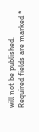will not be published. Required fields are marked *